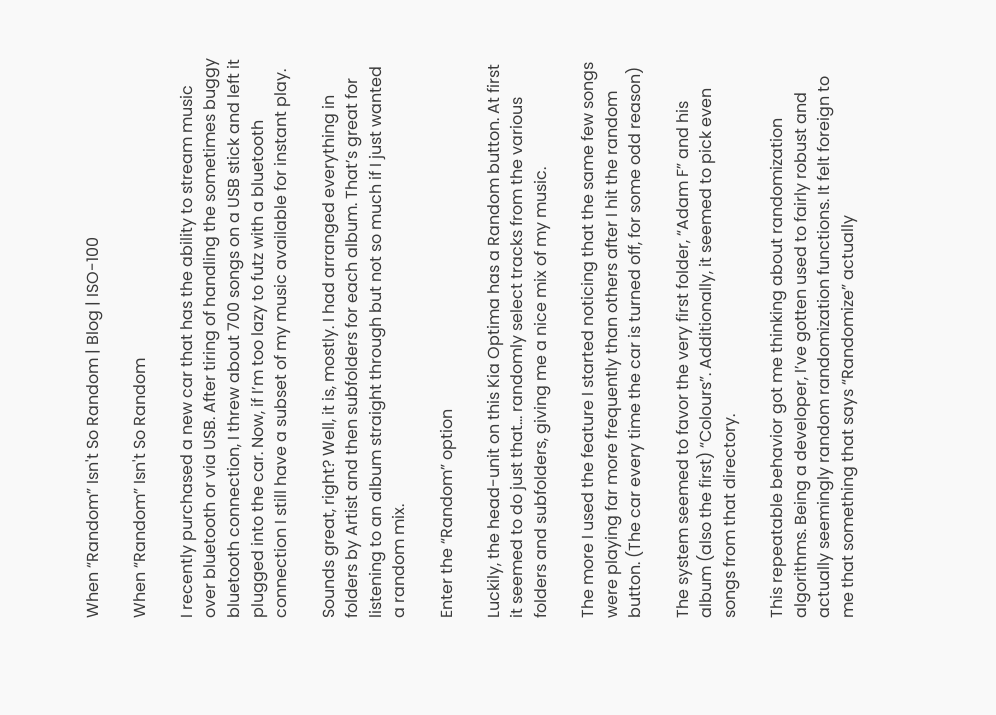When “Random” Isn't So Random | Blog | ISO-100

When “Random” Isn't So Random

I recently purchased a new car that has the ability to stream music over bluetooth or via USB. After tiring of handling the sometimes buggy bluetooth connection, I threw about 700 songs on a USB stick and left it plugged into the car. Now, if I’m too lazy to futz with a bluetooth connection I still have a subset of my music available for instant play.

Sounds great, right? Well, it is, mostly. I had arranged everything in folders by Artist and then subfolders for each album. That’s great for listening to an album straight through but not so much if I just wanted a random mix.

Enter the “Random” option

Luckily, the head-unit on this Kia Optima has a Random button. At first it seemed to do just that… randomly select tracks from the various folders and subfolders, giving me a nice mix of my music.

The more I used the feature I started noticing that the same few songs were playing far more frequently than others after I hit the random button. (The car every time the car is turned off, for some odd reason)

The system seemed to favor the very first folder, “Adam F” and his album (also the first) “Colours”. Additionally, it seemed to pick even songs from that directory.

This repeatable behavior got me thinking about randomization algorithms. Being a developer, I’ve gotten used to fairly robust and actually seemingly random randomization functions. It felt foreign to me that something that says “Randomize” actually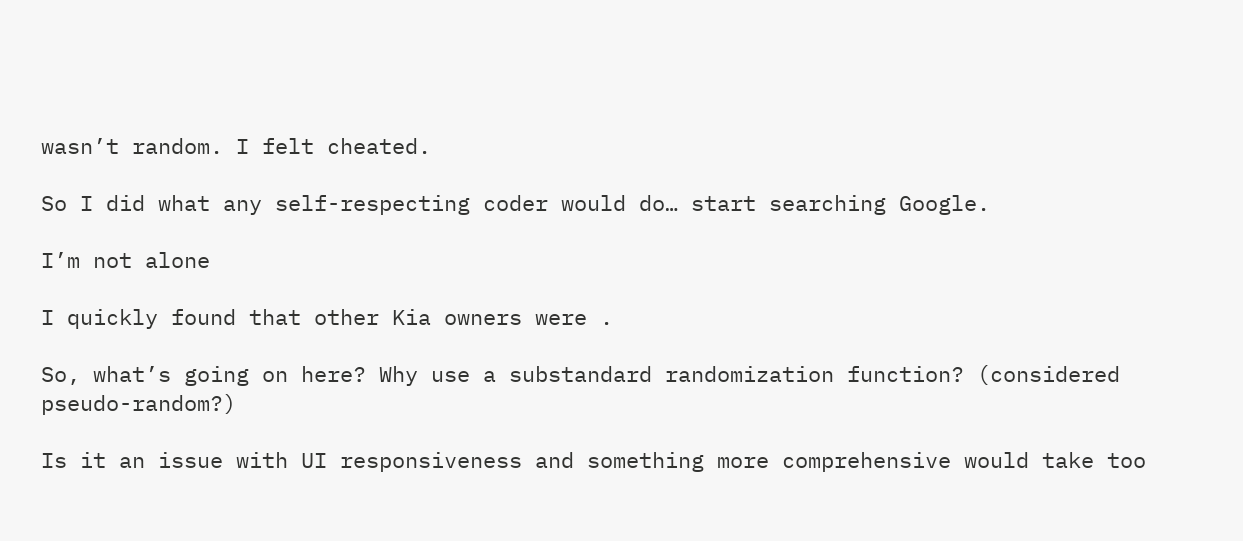wasn’t random. I felt cheated.

So I did what any self-respecting coder would do… start searching Google.

I’m not alone

I quickly found that other Kia owners were .

So, what’s going on here? Why use a substandard randomization function? (considered pseudo-random?)

Is it an issue with UI responsiveness and something more comprehensive would take too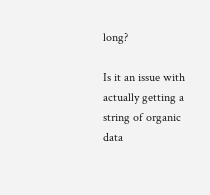long?

Is it an issue with actually getting a string of organic data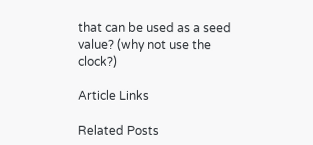that can be used as a seed value? (why not use the clock?)

Article Links

Related Posts